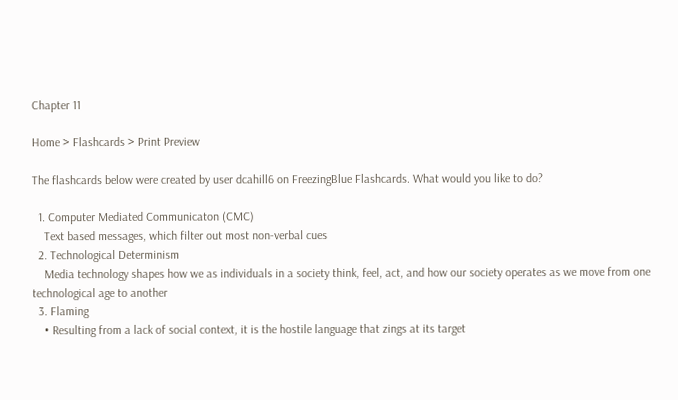Chapter 11

Home > Flashcards > Print Preview

The flashcards below were created by user dcahill6 on FreezingBlue Flashcards. What would you like to do?

  1. Computer Mediated Communicaton (CMC)
    Text based messages, which filter out most non-verbal cues
  2. Technological Determinism
    Media technology shapes how we as individuals in a society think, feel, act, and how our society operates as we move from one technological age to another
  3. Flaming
    • Resulting from a lack of social context, it is the hostile language that zings at its target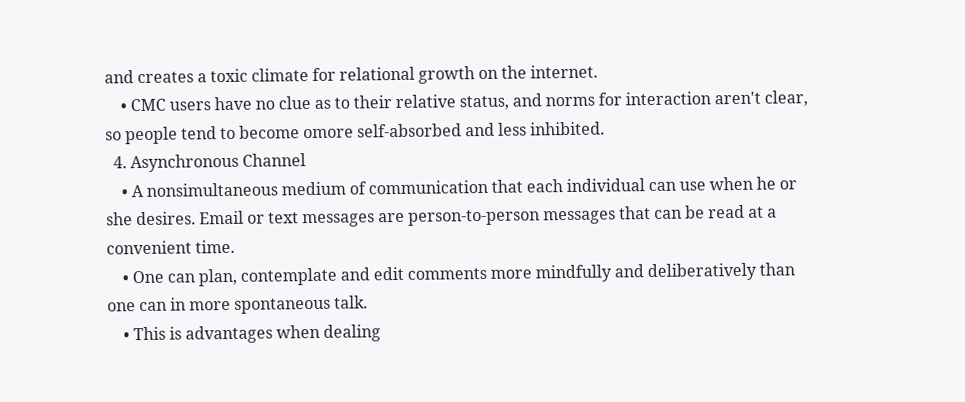and creates a toxic climate for relational growth on the internet.
    • CMC users have no clue as to their relative status, and norms for interaction aren't clear, so people tend to become omore self-absorbed and less inhibited.
  4. Asynchronous Channel
    • A nonsimultaneous medium of communication that each individual can use when he or she desires. Email or text messages are person-to-person messages that can be read at a convenient time.
    • One can plan, contemplate and edit comments more mindfully and deliberatively than one can in more spontaneous talk.
    • This is advantages when dealing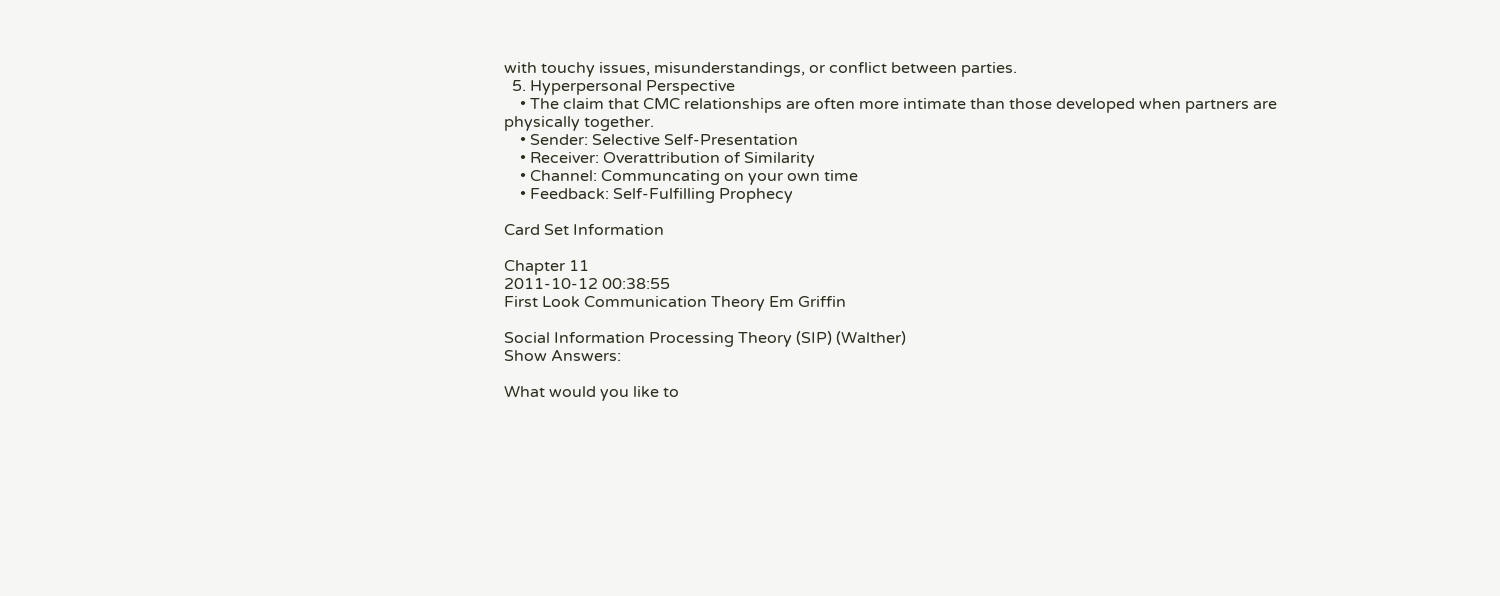with touchy issues, misunderstandings, or conflict between parties.
  5. Hyperpersonal Perspective
    • The claim that CMC relationships are often more intimate than those developed when partners are physically together.
    • Sender: Selective Self-Presentation
    • Receiver: Overattribution of Similarity
    • Channel: Communcating on your own time
    • Feedback: Self-Fulfilling Prophecy

Card Set Information

Chapter 11
2011-10-12 00:38:55
First Look Communication Theory Em Griffin

Social Information Processing Theory (SIP) (Walther)
Show Answers:

What would you like to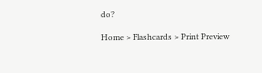do?

Home > Flashcards > Print Preview